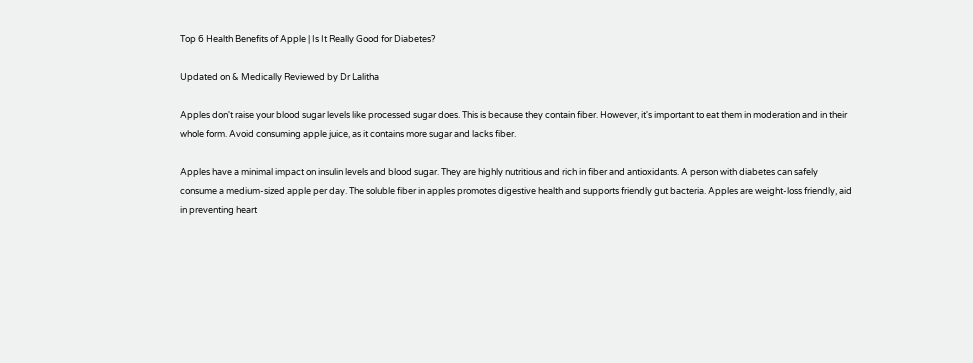Top 6 Health Benefits of Apple | Is It Really Good for Diabetes?

Updated on & Medically Reviewed by Dr Lalitha

Apples don't raise your blood sugar levels like processed sugar does. This is because they contain fiber. However, it's important to eat them in moderation and in their whole form. Avoid consuming apple juice, as it contains more sugar and lacks fiber.

Apples have a minimal impact on insulin levels and blood sugar. They are highly nutritious and rich in fiber and antioxidants. A person with diabetes can safely consume a medium-sized apple per day. The soluble fiber in apples promotes digestive health and supports friendly gut bacteria. Apples are weight-loss friendly, aid in preventing heart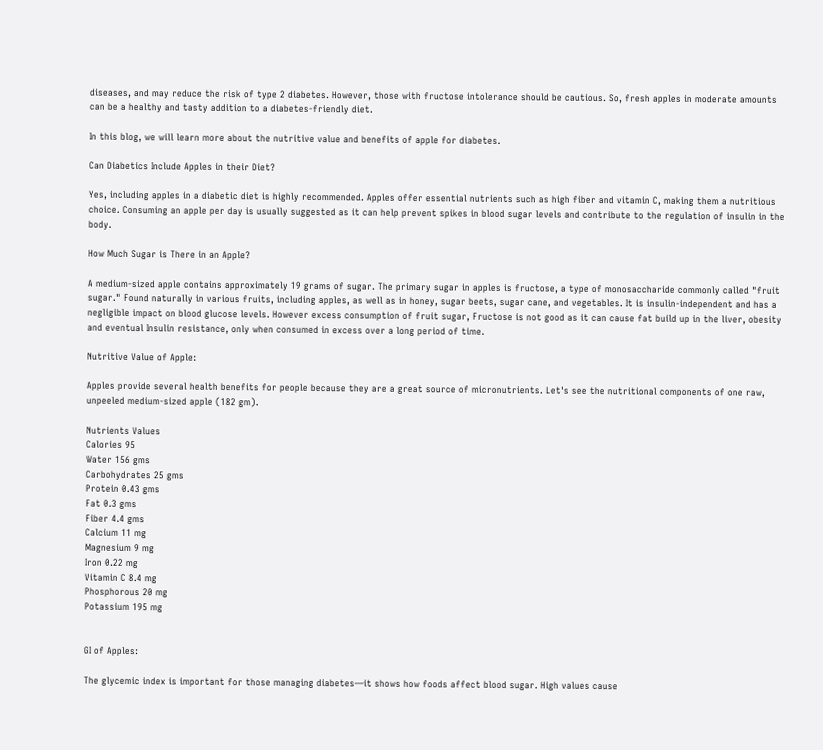diseases, and may reduce the risk of type 2 diabetes. However, those with fructose intolerance should be cautious. So, fresh apples in moderate amounts can be a healthy and tasty addition to a diabetes-friendly diet.

In this blog, we will learn more about the nutritive value and benefits of apple for diabetes.

Can Diabetics Include Apples in their Diet?

Yes, including apples in a diabetic diet is highly recommended. Apples offer essential nutrients such as high fiber and vitamin C, making them a nutritious choice. Consuming an apple per day is usually suggested as it can help prevent spikes in blood sugar levels and contribute to the regulation of insulin in the body.

How Much Sugar is There in an Apple?

A medium-sized apple contains approximately 19 grams of sugar. The primary sugar in apples is fructose, a type of monosaccharide commonly called "fruit sugar." Found naturally in various fruits, including apples, as well as in honey, sugar beets, sugar cane, and vegetables. It is insulin-independent and has a negligible impact on blood glucose levels. However excess consumption of fruit sugar, Fructose is not good as it can cause fat build up in the liver, obesity and eventual Insulin resistance, only when consumed in excess over a long period of time.

Nutritive Value of Apple:

Apples provide several health benefits for people because they are a great source of micronutrients. Let's see the nutritional components of one raw, unpeeled medium-sized apple (182 gm).

Nutrients Values
Calories 95
Water 156 gms
Carbohydrates 25 gms
Protein 0.43 gms
Fat 0.3 gms
Fiber 4.4 gms
Calcium 11 mg
Magnesium 9 mg
Iron 0.22 mg
Vitamin C 8.4 mg
Phosphorous 20 mg
Potassium 195 mg


GI of Apples:

The glycemic index is important for those managing diabetes—it shows how foods affect blood sugar. High values cause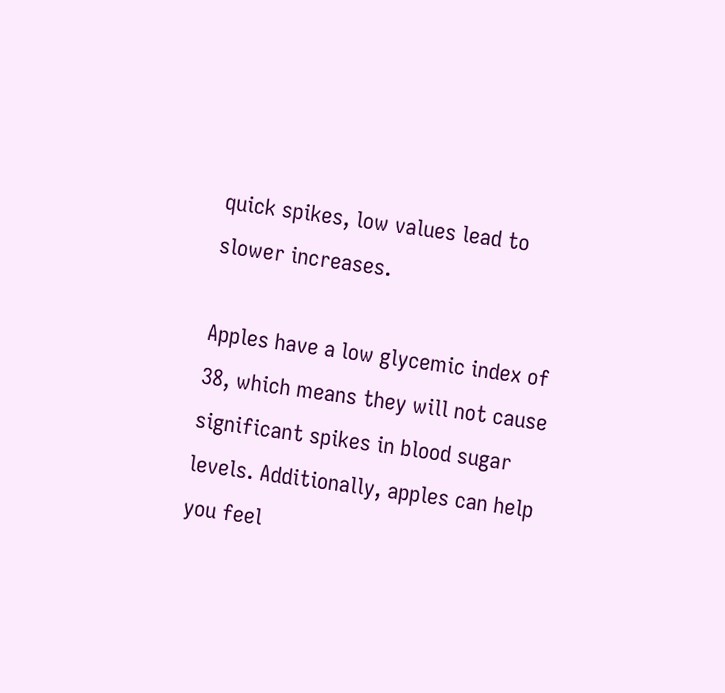quick spikes, low values lead to slower increases.

Apples have a low glycemic index of 38, which means they will not cause significant spikes in blood sugar levels. Additionally, apples can help you feel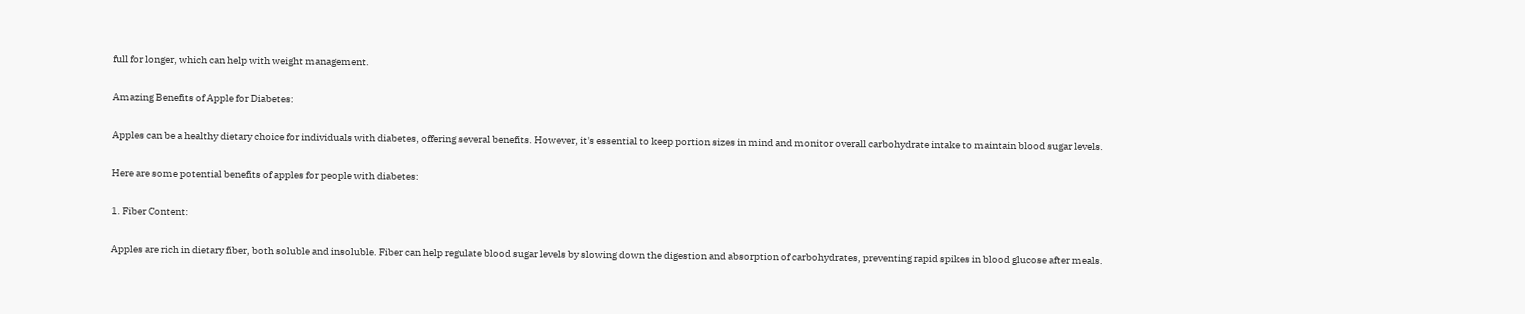full for longer, which can help with weight management.

Amazing Benefits of Apple for Diabetes:

Apples can be a healthy dietary choice for individuals with diabetes, offering several benefits. However, it's essential to keep portion sizes in mind and monitor overall carbohydrate intake to maintain blood sugar levels.

Here are some potential benefits of apples for people with diabetes:

1. Fiber Content:

Apples are rich in dietary fiber, both soluble and insoluble. Fiber can help regulate blood sugar levels by slowing down the digestion and absorption of carbohydrates, preventing rapid spikes in blood glucose after meals.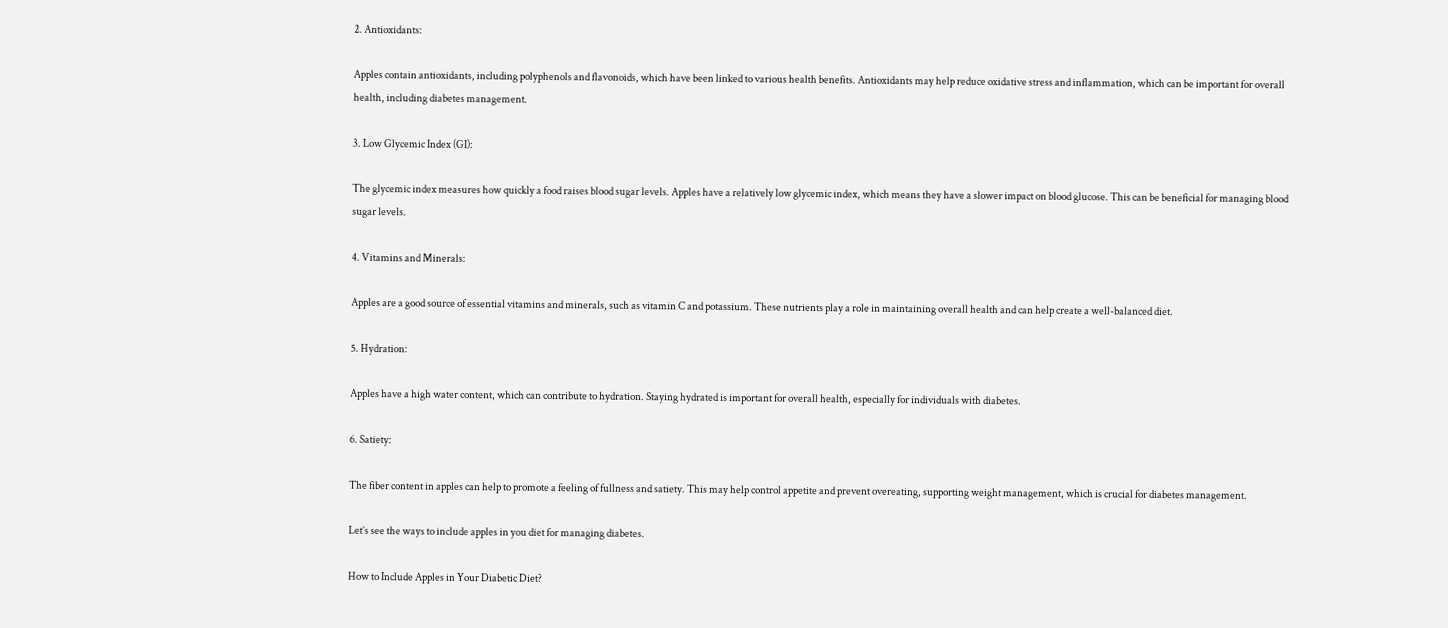2. Antioxidants:

Apples contain antioxidants, including polyphenols and flavonoids, which have been linked to various health benefits. Antioxidants may help reduce oxidative stress and inflammation, which can be important for overall health, including diabetes management.

3. Low Glycemic Index (GI):

The glycemic index measures how quickly a food raises blood sugar levels. Apples have a relatively low glycemic index, which means they have a slower impact on blood glucose. This can be beneficial for managing blood sugar levels.

4. Vitamins and Minerals:

Apples are a good source of essential vitamins and minerals, such as vitamin C and potassium. These nutrients play a role in maintaining overall health and can help create a well-balanced diet.

5. Hydration:

Apples have a high water content, which can contribute to hydration. Staying hydrated is important for overall health, especially for individuals with diabetes.

6. Satiety:

The fiber content in apples can help to promote a feeling of fullness and satiety. This may help control appetite and prevent overeating, supporting weight management, which is crucial for diabetes management.

Let’s see the ways to include apples in you diet for managing diabetes.

How to Include Apples in Your Diabetic Diet?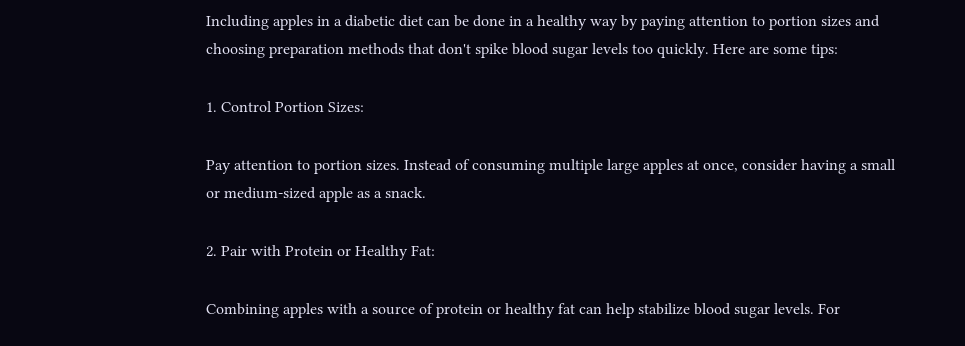Including apples in a diabetic diet can be done in a healthy way by paying attention to portion sizes and choosing preparation methods that don't spike blood sugar levels too quickly. Here are some tips:

1. Control Portion Sizes:

Pay attention to portion sizes. Instead of consuming multiple large apples at once, consider having a small or medium-sized apple as a snack.

2. Pair with Protein or Healthy Fat:

Combining apples with a source of protein or healthy fat can help stabilize blood sugar levels. For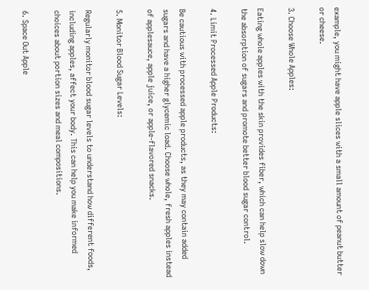example, you might have apple slices with a small amount of peanut butter or cheese.

3. Choose Whole Apples:

Eating whole apples with the skin provides fiber, which can help slow down the absorption of sugars and promote better blood sugar control.

4. Limit Processed Apple Products:

Be cautious with processed apple products, as they may contain added sugars and have a higher glycemic load. Choose whole, fresh apples instead of applesauce, apple juice, or apple-flavored snacks.

5. Monitor Blood Sugar Levels:

Regularly monitor blood sugar levels to understand how different foods, including apples, affect your body. This can help you make informed choices about portion sizes and meal compositions.

6. Space Out Apple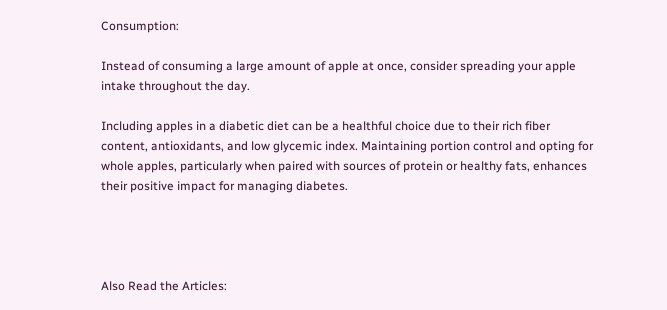Consumption:

Instead of consuming a large amount of apple at once, consider spreading your apple intake throughout the day.

Including apples in a diabetic diet can be a healthful choice due to their rich fiber content, antioxidants, and low glycemic index. Maintaining portion control and opting for whole apples, particularly when paired with sources of protein or healthy fats, enhances their positive impact for managing diabetes.




Also Read the Articles: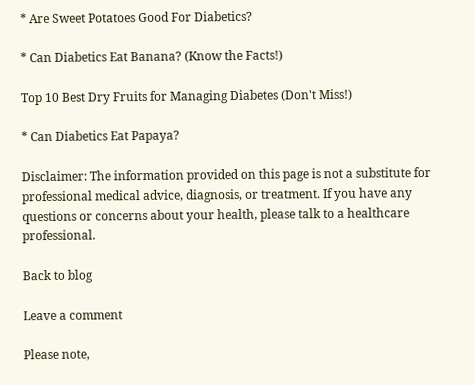* Are Sweet Potatoes Good For Diabetics?

* Can Diabetics Eat Banana? (Know the Facts!)

Top 10 Best Dry Fruits for Managing Diabetes (Don't Miss!)

* Can Diabetics Eat Papaya?

Disclaimer: The information provided on this page is not a substitute for professional medical advice, diagnosis, or treatment. If you have any questions or concerns about your health, please talk to a healthcare professional.

Back to blog

Leave a comment

Please note,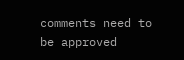comments need to be approved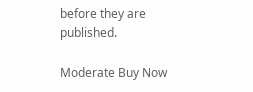before they are published.

Moderate Buy Now